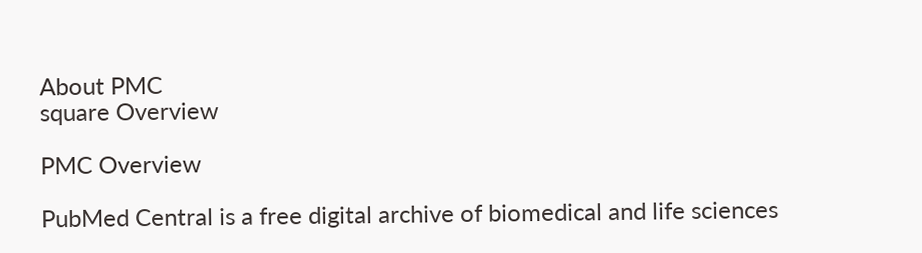About PMC
square Overview

PMC Overview

PubMed Central is a free digital archive of biomedical and life sciences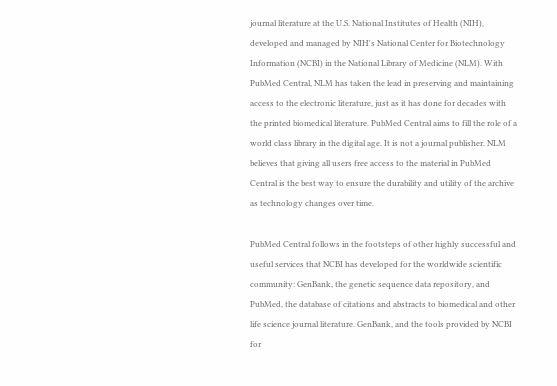journal literature at the U.S. National Institutes of Health (NIH), developed and managed by NIH's National Center for Biotechnology Information (NCBI) in the National Library of Medicine (NLM). With PubMed Central, NLM has taken the lead in preserving and maintaining access to the electronic literature, just as it has done for decades with the printed biomedical literature. PubMed Central aims to fill the role of a world class library in the digital age. It is not a journal publisher. NLM believes that giving all users free access to the material in PubMed Central is the best way to ensure the durability and utility of the archive as technology changes over time.

PubMed Central follows in the footsteps of other highly successful and useful services that NCBI has developed for the worldwide scientific community: GenBank, the genetic sequence data repository, and PubMed, the database of citations and abstracts to biomedical and other life science journal literature. GenBank, and the tools provided by NCBI for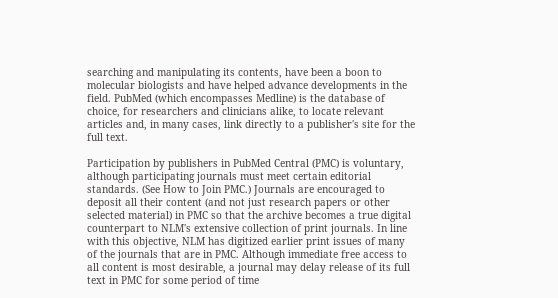searching and manipulating its contents, have been a boon to molecular biologists and have helped advance developments in the field. PubMed (which encompasses Medline) is the database of choice, for researchers and clinicians alike, to locate relevant articles and, in many cases, link directly to a publisher's site for the full text.

Participation by publishers in PubMed Central (PMC) is voluntary, although participating journals must meet certain editorial standards. (See How to Join PMC.) Journals are encouraged to deposit all their content (and not just research papers or other selected material) in PMC so that the archive becomes a true digital counterpart to NLM's extensive collection of print journals. In line with this objective, NLM has digitized earlier print issues of many of the journals that are in PMC. Although immediate free access to all content is most desirable, a journal may delay release of its full text in PMC for some period of time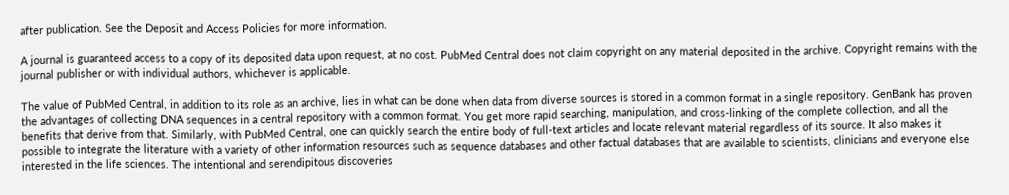after publication. See the Deposit and Access Policies for more information.

A journal is guaranteed access to a copy of its deposited data upon request, at no cost. PubMed Central does not claim copyright on any material deposited in the archive. Copyright remains with the journal publisher or with individual authors, whichever is applicable.

The value of PubMed Central, in addition to its role as an archive, lies in what can be done when data from diverse sources is stored in a common format in a single repository. GenBank has proven the advantages of collecting DNA sequences in a central repository with a common format. You get more rapid searching, manipulation, and cross-linking of the complete collection, and all the benefits that derive from that. Similarly, with PubMed Central, one can quickly search the entire body of full-text articles and locate relevant material regardless of its source. It also makes it possible to integrate the literature with a variety of other information resources such as sequence databases and other factual databases that are available to scientists, clinicians and everyone else interested in the life sciences. The intentional and serendipitous discoveries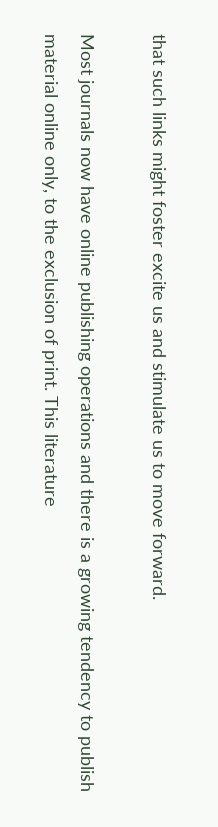that such links might foster excite us and stimulate us to move forward.

Most journals now have online publishing operations and there is a growing tendency to publish material online only, to the exclusion of print. This literature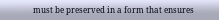must be preserved in a form that ensures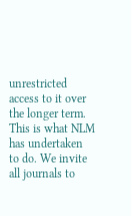unrestricted access to it over the longer term. This is what NLM has undertaken to do. We invite all journals to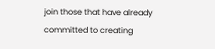join those that have already committed to creating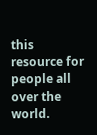this resource for people all over the world.